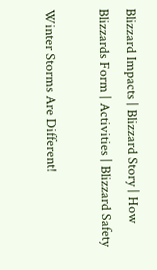Blizzard Impacts | Blizzard Story | How Blizzards Form | Activities | Blizzard Safety

Winter Storms Are Different!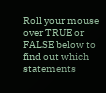Roll your mouse over TRUE or FALSE below to find out which statements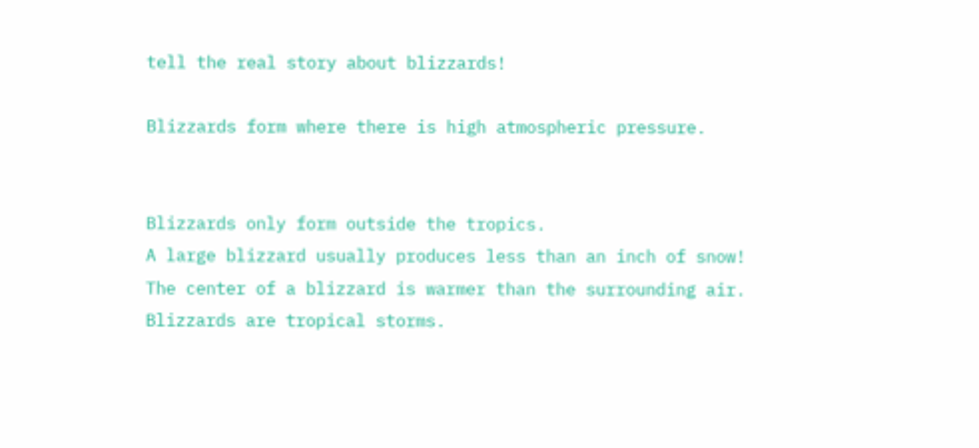tell the real story about blizzards!

Blizzards form where there is high atmospheric pressure.


Blizzards only form outside the tropics.
A large blizzard usually produces less than an inch of snow!
The center of a blizzard is warmer than the surrounding air.
Blizzards are tropical storms.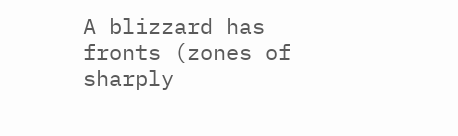A blizzard has fronts (zones of sharply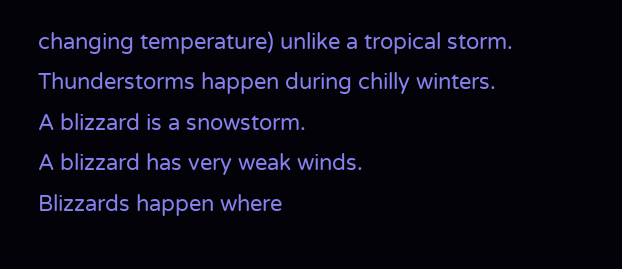changing temperature) unlike a tropical storm.
Thunderstorms happen during chilly winters.
A blizzard is a snowstorm.
A blizzard has very weak winds.
Blizzards happen where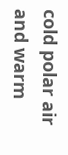cold polar air and warm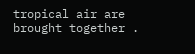tropical air are brought together .